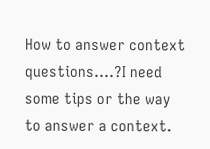How to answer context questions....?I need some tips or the way to answer a context.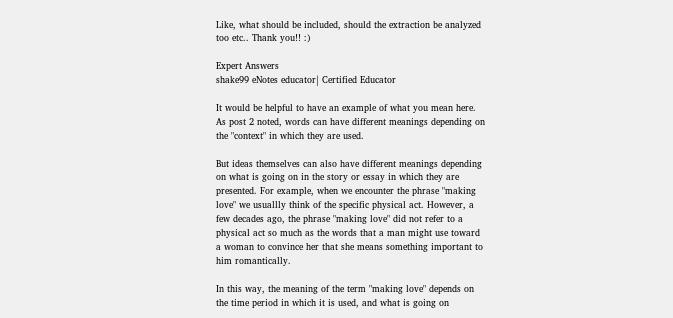Like, what should be included, should the extraction be analyzed too etc.. Thank you!! :)

Expert Answers
shake99 eNotes educator| Certified Educator

It would be helpful to have an example of what you mean here. As post 2 noted, words can have different meanings depending on the "context" in which they are used.

But ideas themselves can also have different meanings depending on what is going on in the story or essay in which they are presented. For example, when we encounter the phrase "making love" we usuallly think of the specific physical act. However, a few decades ago, the phrase "making love" did not refer to a physical act so much as the words that a man might use toward a woman to convince her that she means something important to him romantically.

In this way, the meaning of the term "making love" depends on the time period in which it is used, and what is going on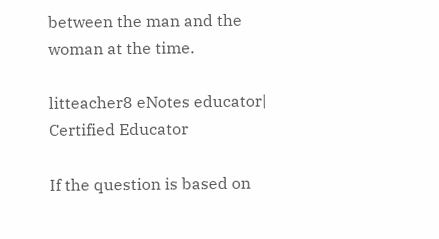between the man and the woman at the time.

litteacher8 eNotes educator| Certified Educator

If the question is based on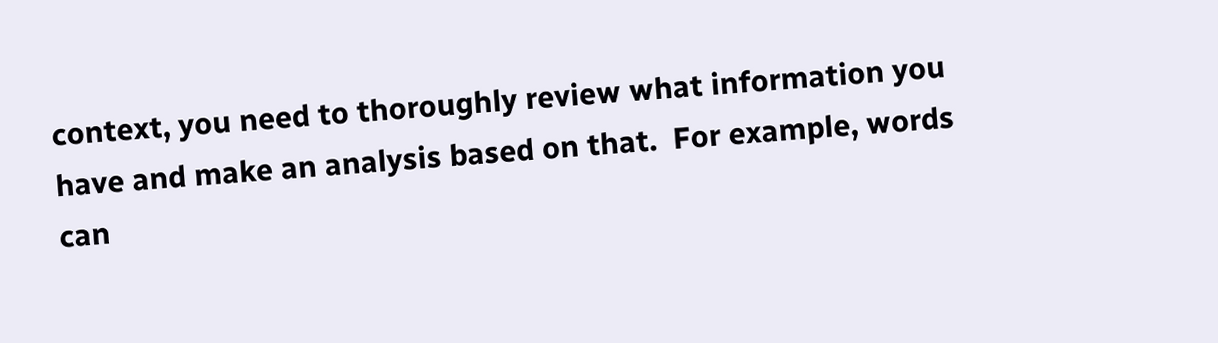context, you need to thoroughly review what information you have and make an analysis based on that.  For example, words can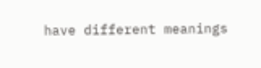have different meanings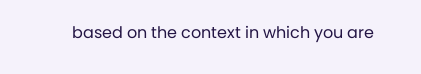based on the context in which you are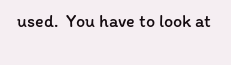used.  You have to look at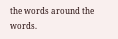the words around the words.